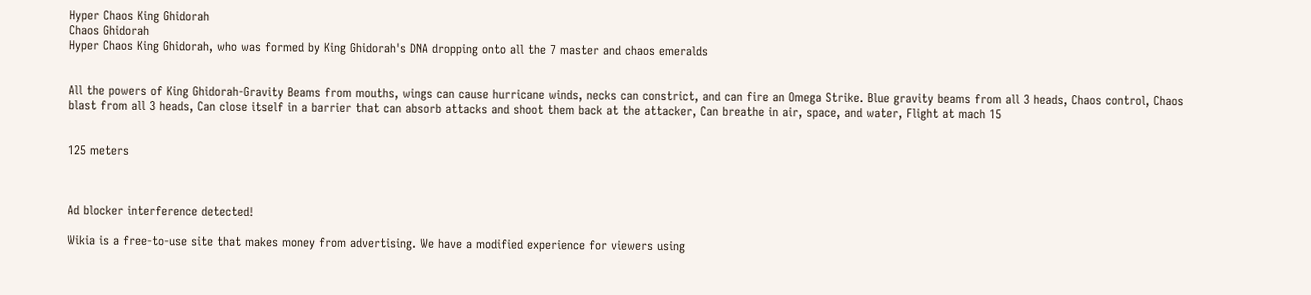Hyper Chaos King Ghidorah
Chaos Ghidorah
Hyper Chaos King Ghidorah, who was formed by King Ghidorah's DNA dropping onto all the 7 master and chaos emeralds


All the powers of King Ghidorah-Gravity Beams from mouths, wings can cause hurricane winds, necks can constrict, and can fire an Omega Strike. Blue gravity beams from all 3 heads, Chaos control, Chaos blast from all 3 heads, Can close itself in a barrier that can absorb attacks and shoot them back at the attacker, Can breathe in air, space, and water, Flight at mach 15


125 meters



Ad blocker interference detected!

Wikia is a free-to-use site that makes money from advertising. We have a modified experience for viewers using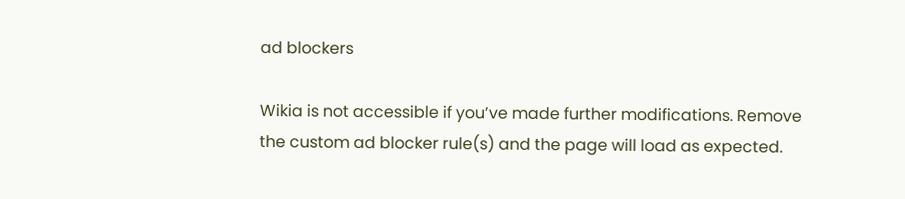ad blockers

Wikia is not accessible if you’ve made further modifications. Remove the custom ad blocker rule(s) and the page will load as expected.